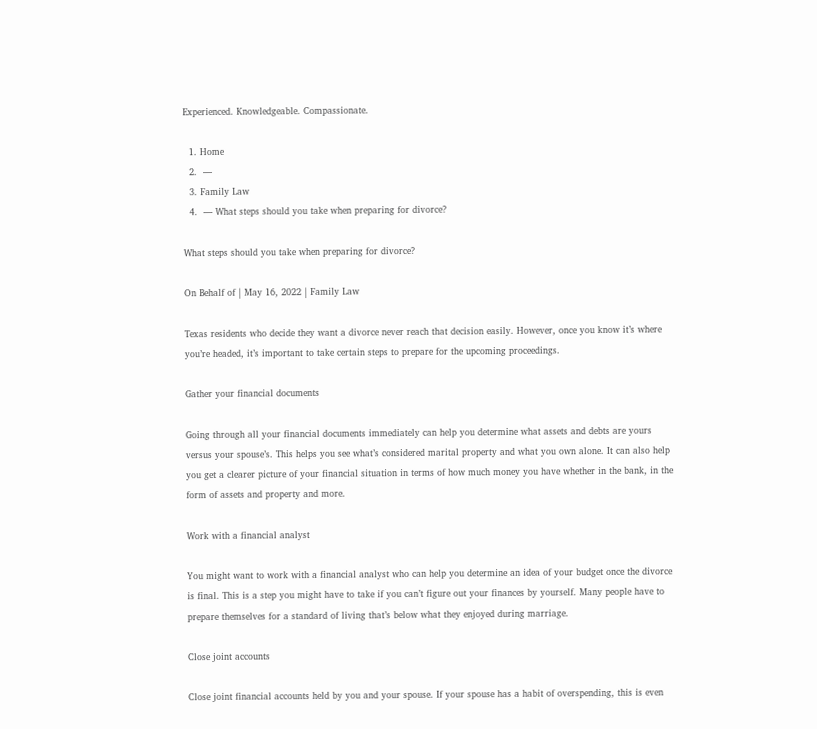Experienced. Knowledgeable. Compassionate.

  1. Home
  2.  —
  3. Family Law
  4.  — What steps should you take when preparing for divorce?

What steps should you take when preparing for divorce?

On Behalf of | May 16, 2022 | Family Law

Texas residents who decide they want a divorce never reach that decision easily. However, once you know it’s where you’re headed, it’s important to take certain steps to prepare for the upcoming proceedings.

Gather your financial documents

Going through all your financial documents immediately can help you determine what assets and debts are yours versus your spouse’s. This helps you see what’s considered marital property and what you own alone. It can also help you get a clearer picture of your financial situation in terms of how much money you have whether in the bank, in the form of assets and property and more.

Work with a financial analyst

You might want to work with a financial analyst who can help you determine an idea of your budget once the divorce is final. This is a step you might have to take if you can’t figure out your finances by yourself. Many people have to prepare themselves for a standard of living that’s below what they enjoyed during marriage.

Close joint accounts

Close joint financial accounts held by you and your spouse. If your spouse has a habit of overspending, this is even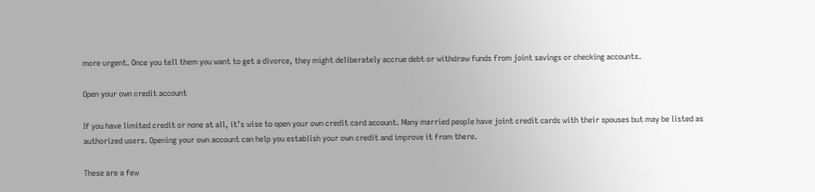more urgent. Once you tell them you want to get a divorce, they might deliberately accrue debt or withdraw funds from joint savings or checking accounts.

Open your own credit account

If you have limited credit or none at all, it’s wise to open your own credit card account. Many married people have joint credit cards with their spouses but may be listed as authorized users. Opening your own account can help you establish your own credit and improve it from there.

These are a few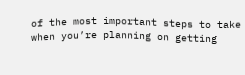of the most important steps to take when you’re planning on getting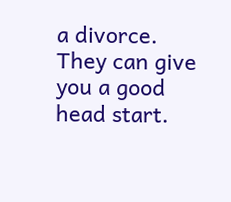a divorce. They can give you a good head start.